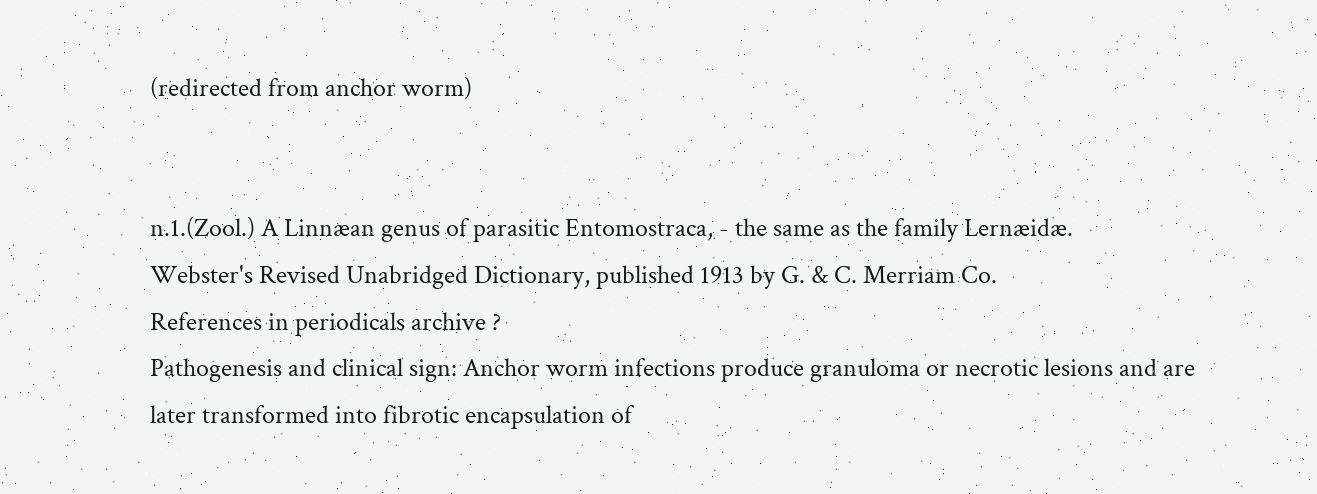(redirected from anchor worm)


n.1.(Zool.) A Linnæan genus of parasitic Entomostraca, - the same as the family Lernæidæ.
Webster's Revised Unabridged Dictionary, published 1913 by G. & C. Merriam Co.
References in periodicals archive ?
Pathogenesis and clinical sign: Anchor worm infections produce granuloma or necrotic lesions and are later transformed into fibrotic encapsulation of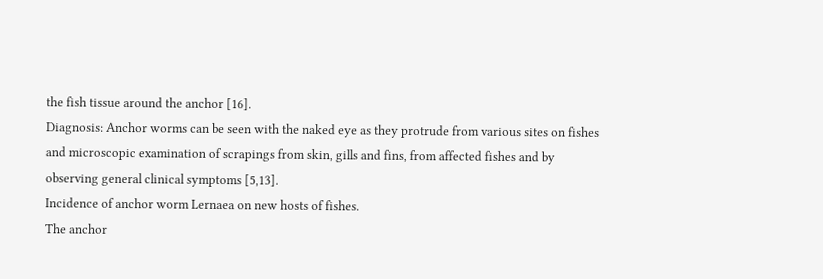the fish tissue around the anchor [16].
Diagnosis: Anchor worms can be seen with the naked eye as they protrude from various sites on fishes and microscopic examination of scrapings from skin, gills and fins, from affected fishes and by observing general clinical symptoms [5,13].
Incidence of anchor worm Lernaea on new hosts of fishes.
The anchor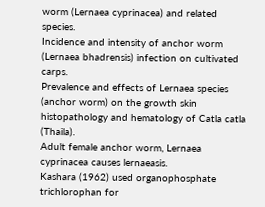worm (Lernaea cyprinacea) and related species.
Incidence and intensity of anchor worm (Lernaea bhadrensis) infection on cultivated carps.
Prevalence and effects of Lernaea species (anchor worm) on the growth skin histopathology and hematology of Catla catla (Thaila).
Adult female anchor worm, Lernaea cyprinacea causes lernaeasis.
Kashara (1962) used organophosphate trichlorophan for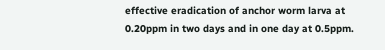effective eradication of anchor worm larva at 0.20ppm in two days and in one day at 0.5ppm.